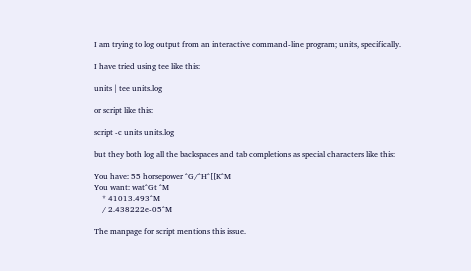I am trying to log output from an interactive command-line program; units, specifically.

I have tried using tee like this:

units | tee units.log

or script like this:

script -c units units.log

but they both log all the backspaces and tab completions as special characters like this:

You have: 55 horsepower ^G/^H^[[K^M
You want: wat^Gt ^M
    * 41013.493^M
    / 2.438222e-05^M

The manpage for script mentions this issue.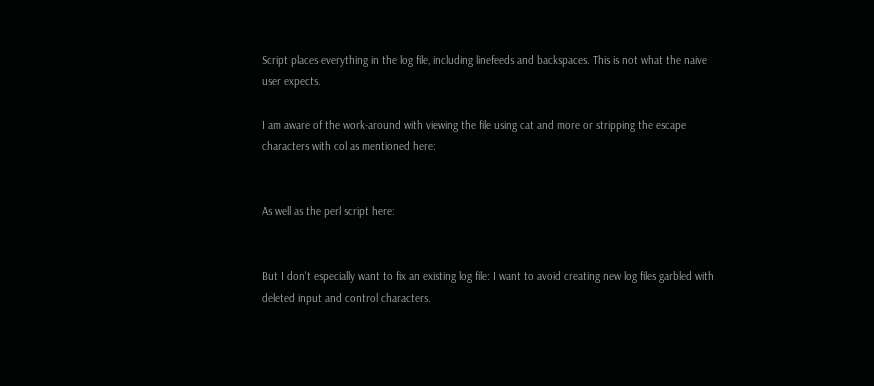Script places everything in the log file, including linefeeds and backspaces. This is not what the naive user expects.

I am aware of the work-around with viewing the file using cat and more or stripping the escape characters with col as mentioned here:


As well as the perl script here:


But I don't especially want to fix an existing log file: I want to avoid creating new log files garbled with deleted input and control characters.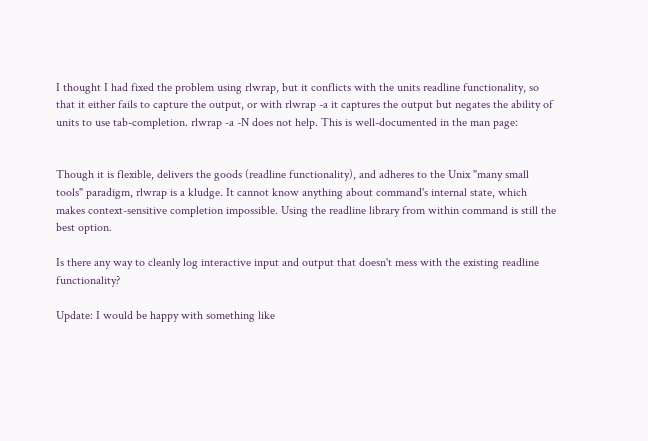I thought I had fixed the problem using rlwrap, but it conflicts with the units readline functionality, so that it either fails to capture the output, or with rlwrap -a it captures the output but negates the ability of units to use tab-completion. rlwrap -a -N does not help. This is well-documented in the man page:


Though it is flexible, delivers the goods (readline functionality), and adheres to the Unix "many small tools" paradigm, rlwrap is a kludge. It cannot know anything about command's internal state, which makes context-sensitive completion impossible. Using the readline library from within command is still the best option.

Is there any way to cleanly log interactive input and output that doesn't mess with the existing readline functionality?

Update: I would be happy with something like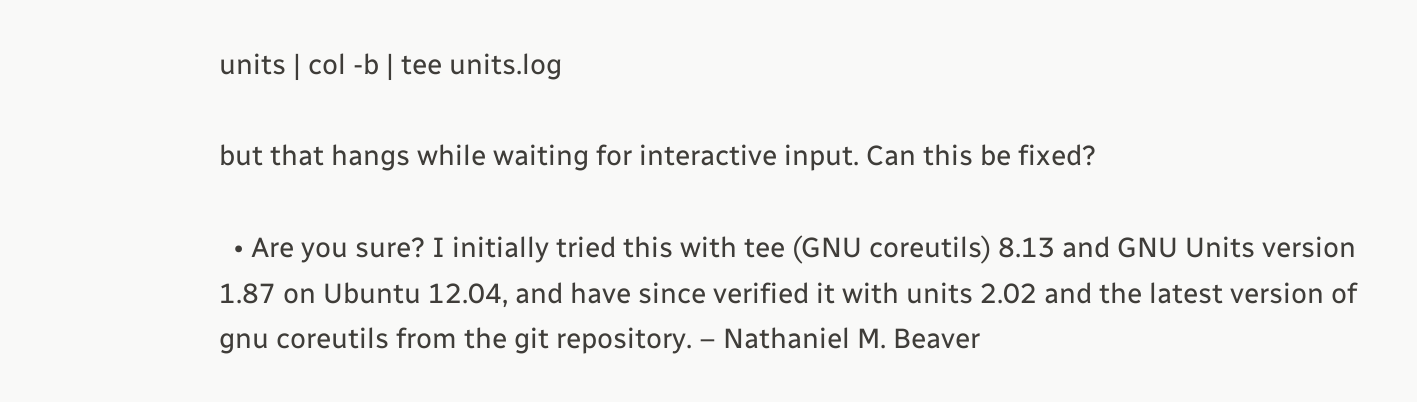units | col -b | tee units.log

but that hangs while waiting for interactive input. Can this be fixed?

  • Are you sure? I initially tried this with tee (GNU coreutils) 8.13 and GNU Units version 1.87 on Ubuntu 12.04, and have since verified it with units 2.02 and the latest version of gnu coreutils from the git repository. – Nathaniel M. Beaver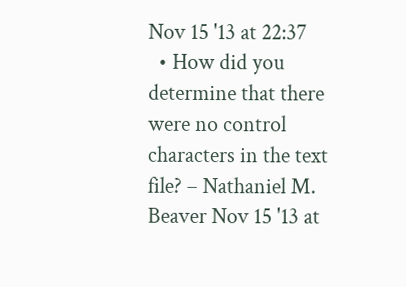Nov 15 '13 at 22:37
  • How did you determine that there were no control characters in the text file? – Nathaniel M. Beaver Nov 15 '13 at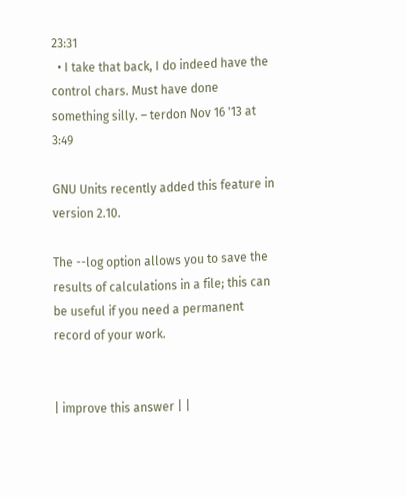23:31
  • I take that back, I do indeed have the control chars. Must have done something silly. – terdon Nov 16 '13 at 3:49

GNU Units recently added this feature in version 2.10.

The --log option allows you to save the results of calculations in a file; this can be useful if you need a permanent record of your work.


| improve this answer | |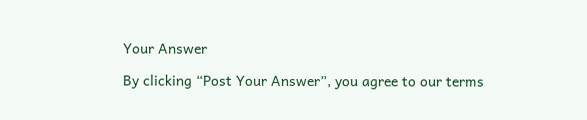Your Answer

By clicking “Post Your Answer”, you agree to our terms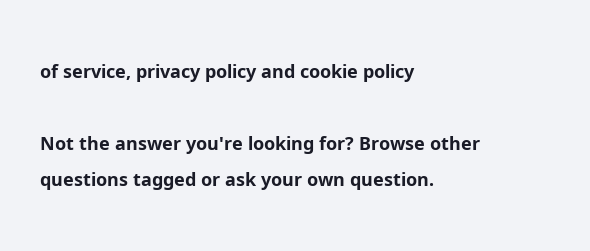of service, privacy policy and cookie policy

Not the answer you're looking for? Browse other questions tagged or ask your own question.